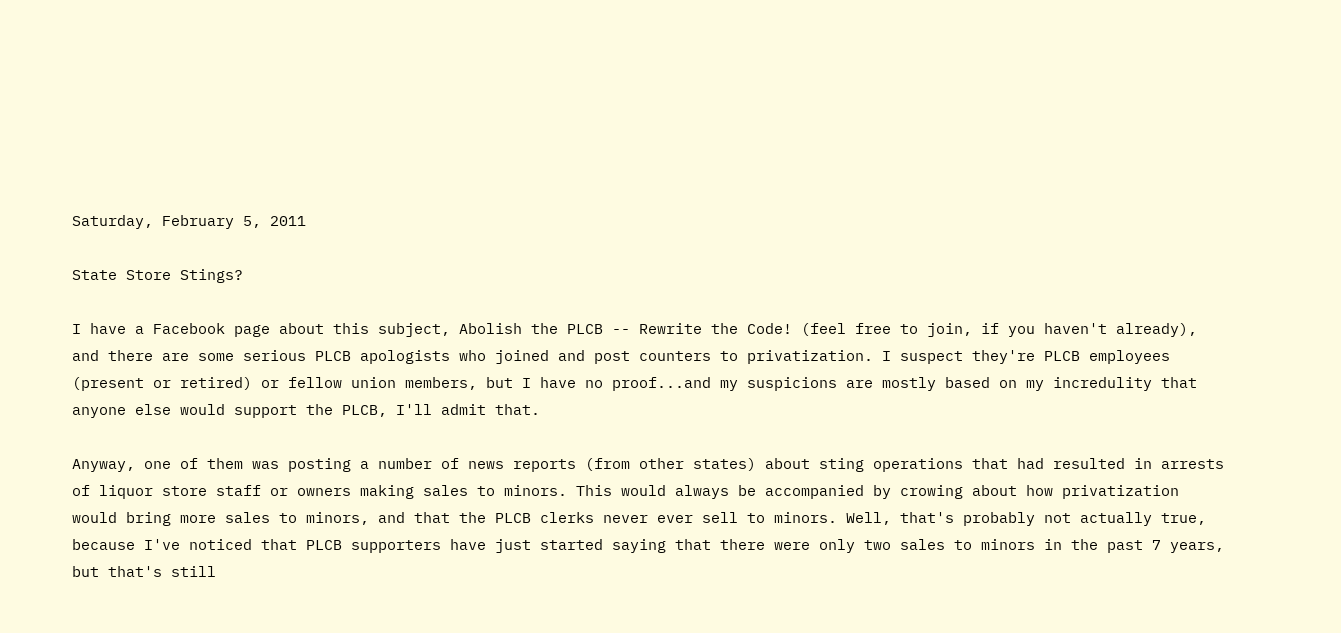Saturday, February 5, 2011

State Store Stings?

I have a Facebook page about this subject, Abolish the PLCB -- Rewrite the Code! (feel free to join, if you haven't already), and there are some serious PLCB apologists who joined and post counters to privatization. I suspect they're PLCB employees (present or retired) or fellow union members, but I have no proof...and my suspicions are mostly based on my incredulity that anyone else would support the PLCB, I'll admit that.

Anyway, one of them was posting a number of news reports (from other states) about sting operations that had resulted in arrests of liquor store staff or owners making sales to minors. This would always be accompanied by crowing about how privatization would bring more sales to minors, and that the PLCB clerks never ever sell to minors. Well, that's probably not actually true, because I've noticed that PLCB supporters have just started saying that there were only two sales to minors in the past 7 years, but that's still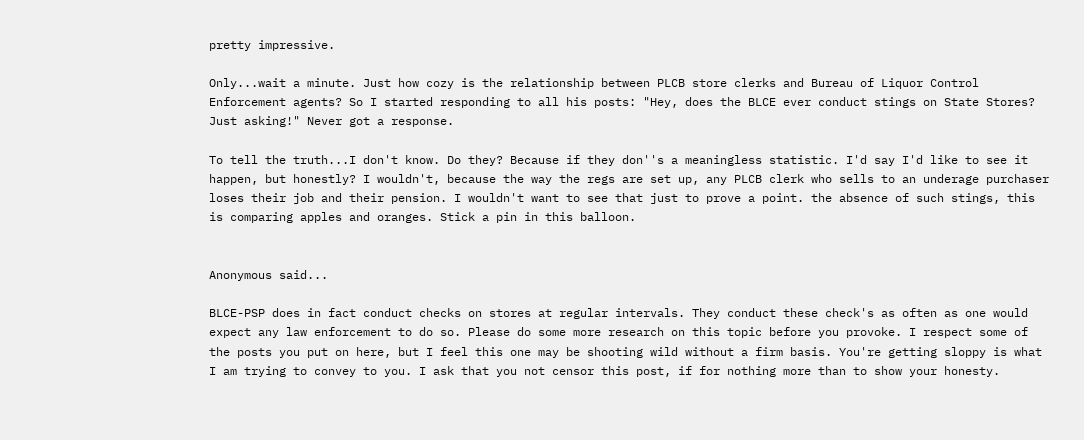pretty impressive.

Only...wait a minute. Just how cozy is the relationship between PLCB store clerks and Bureau of Liquor Control Enforcement agents? So I started responding to all his posts: "Hey, does the BLCE ever conduct stings on State Stores? Just asking!" Never got a response.

To tell the truth...I don't know. Do they? Because if they don''s a meaningless statistic. I'd say I'd like to see it happen, but honestly? I wouldn't, because the way the regs are set up, any PLCB clerk who sells to an underage purchaser loses their job and their pension. I wouldn't want to see that just to prove a point. the absence of such stings, this is comparing apples and oranges. Stick a pin in this balloon.


Anonymous said...

BLCE-PSP does in fact conduct checks on stores at regular intervals. They conduct these check's as often as one would expect any law enforcement to do so. Please do some more research on this topic before you provoke. I respect some of the posts you put on here, but I feel this one may be shooting wild without a firm basis. You're getting sloppy is what I am trying to convey to you. I ask that you not censor this post, if for nothing more than to show your honesty.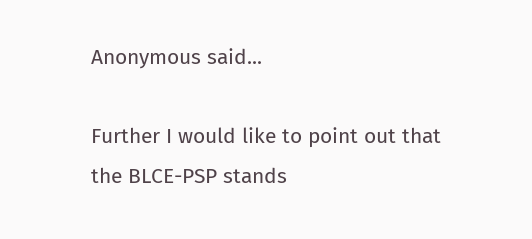Anonymous said...

Further I would like to point out that the BLCE-PSP stands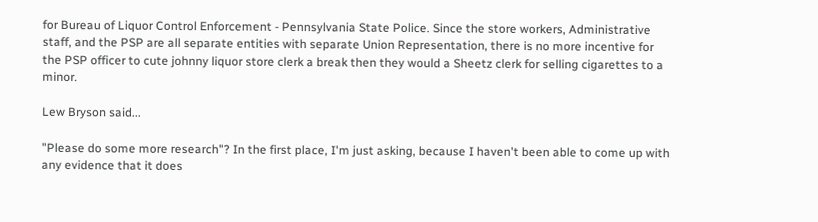for Bureau of Liquor Control Enforcement - Pennsylvania State Police. Since the store workers, Administrative staff, and the PSP are all separate entities with separate Union Representation, there is no more incentive for the PSP officer to cute johnny liquor store clerk a break then they would a Sheetz clerk for selling cigarettes to a minor.

Lew Bryson said...

"Please do some more research"? In the first place, I'm just asking, because I haven't been able to come up with any evidence that it does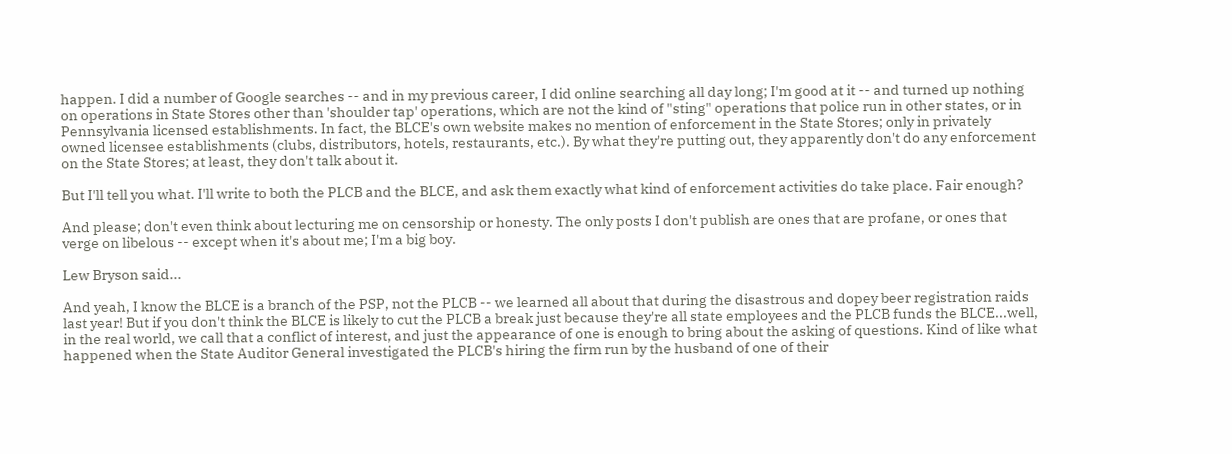happen. I did a number of Google searches -- and in my previous career, I did online searching all day long; I'm good at it -- and turned up nothing on operations in State Stores other than 'shoulder tap' operations, which are not the kind of "sting" operations that police run in other states, or in Pennsylvania licensed establishments. In fact, the BLCE's own website makes no mention of enforcement in the State Stores; only in privately owned licensee establishments (clubs, distributors, hotels, restaurants, etc.). By what they're putting out, they apparently don't do any enforcement on the State Stores; at least, they don't talk about it.

But I'll tell you what. I'll write to both the PLCB and the BLCE, and ask them exactly what kind of enforcement activities do take place. Fair enough?

And please; don't even think about lecturing me on censorship or honesty. The only posts I don't publish are ones that are profane, or ones that verge on libelous -- except when it's about me; I'm a big boy.

Lew Bryson said...

And yeah, I know the BLCE is a branch of the PSP, not the PLCB -- we learned all about that during the disastrous and dopey beer registration raids last year! But if you don't think the BLCE is likely to cut the PLCB a break just because they're all state employees and the PLCB funds the BLCE...well, in the real world, we call that a conflict of interest, and just the appearance of one is enough to bring about the asking of questions. Kind of like what happened when the State Auditor General investigated the PLCB's hiring the firm run by the husband of one of their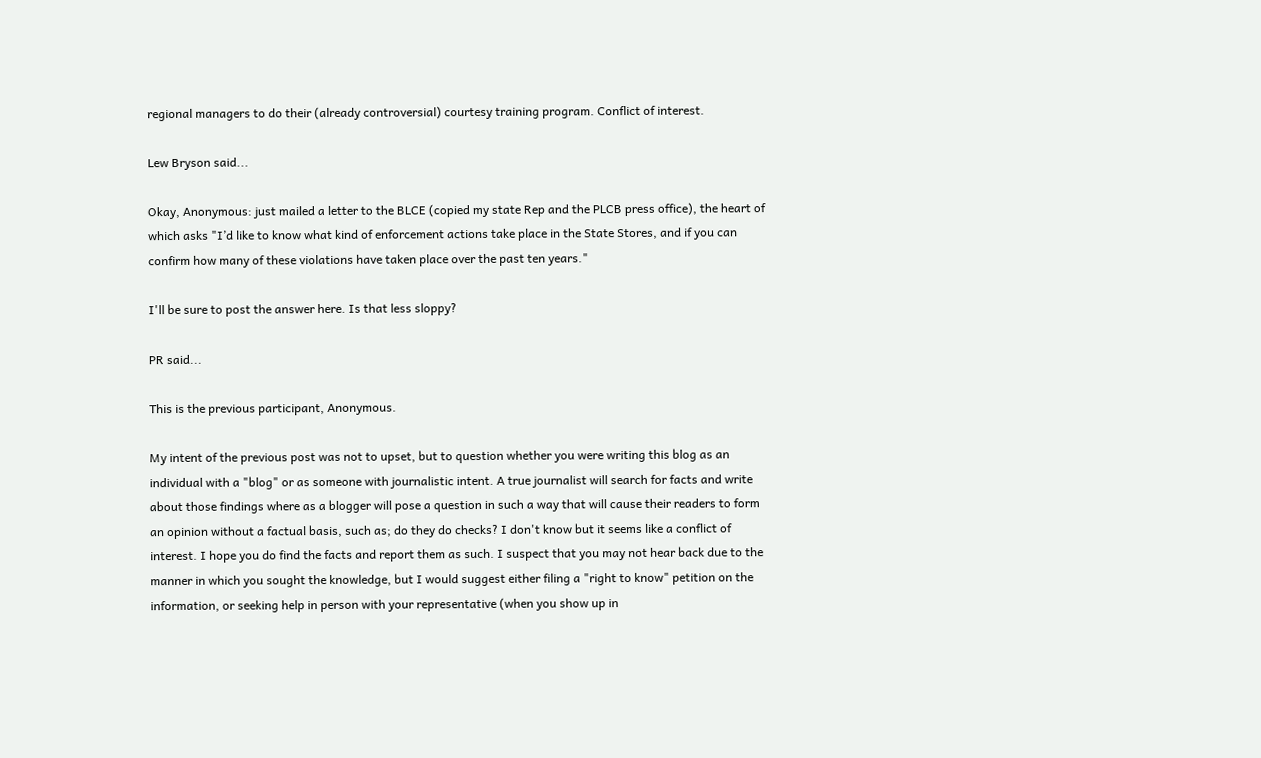regional managers to do their (already controversial) courtesy training program. Conflict of interest.

Lew Bryson said...

Okay, Anonymous: just mailed a letter to the BLCE (copied my state Rep and the PLCB press office), the heart of which asks "I’d like to know what kind of enforcement actions take place in the State Stores, and if you can confirm how many of these violations have taken place over the past ten years."

I'll be sure to post the answer here. Is that less sloppy?

PR said...

This is the previous participant, Anonymous.

My intent of the previous post was not to upset, but to question whether you were writing this blog as an individual with a "blog" or as someone with journalistic intent. A true journalist will search for facts and write about those findings where as a blogger will pose a question in such a way that will cause their readers to form an opinion without a factual basis, such as; do they do checks? I don't know but it seems like a conflict of interest. I hope you do find the facts and report them as such. I suspect that you may not hear back due to the manner in which you sought the knowledge, but I would suggest either filing a "right to know" petition on the information, or seeking help in person with your representative (when you show up in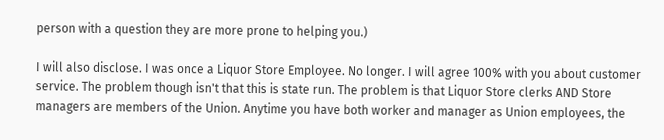person with a question they are more prone to helping you.)

I will also disclose. I was once a Liquor Store Employee. No longer. I will agree 100% with you about customer service. The problem though isn't that this is state run. The problem is that Liquor Store clerks AND Store managers are members of the Union. Anytime you have both worker and manager as Union employees, the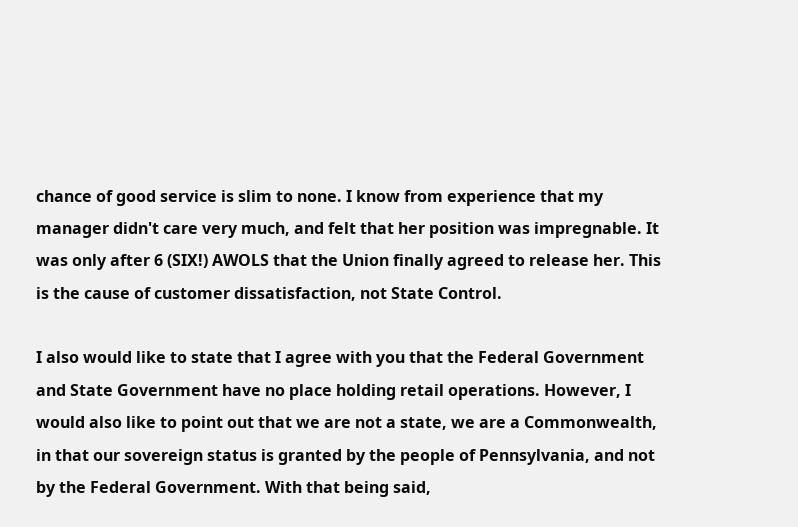chance of good service is slim to none. I know from experience that my manager didn't care very much, and felt that her position was impregnable. It was only after 6 (SIX!) AWOLS that the Union finally agreed to release her. This is the cause of customer dissatisfaction, not State Control.

I also would like to state that I agree with you that the Federal Government and State Government have no place holding retail operations. However, I would also like to point out that we are not a state, we are a Commonwealth, in that our sovereign status is granted by the people of Pennsylvania, and not by the Federal Government. With that being said,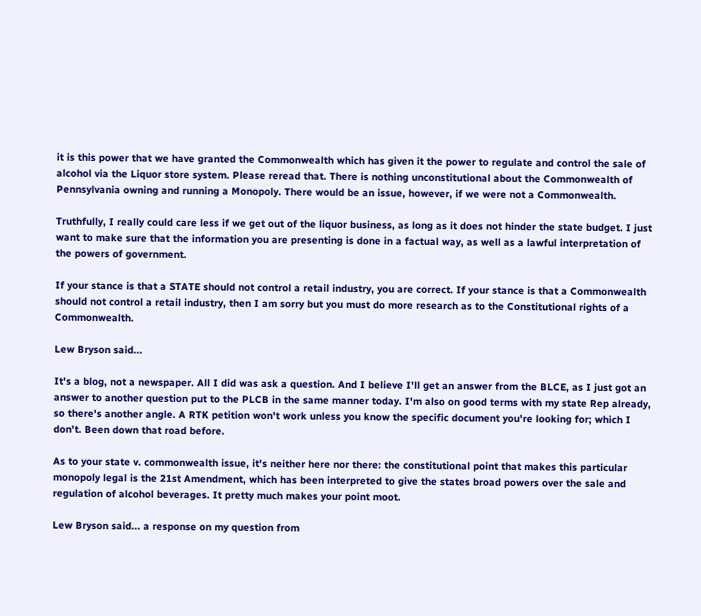it is this power that we have granted the Commonwealth which has given it the power to regulate and control the sale of alcohol via the Liquor store system. Please reread that. There is nothing unconstitutional about the Commonwealth of Pennsylvania owning and running a Monopoly. There would be an issue, however, if we were not a Commonwealth.

Truthfully, I really could care less if we get out of the liquor business, as long as it does not hinder the state budget. I just want to make sure that the information you are presenting is done in a factual way, as well as a lawful interpretation of the powers of government.

If your stance is that a STATE should not control a retail industry, you are correct. If your stance is that a Commonwealth should not control a retail industry, then I am sorry but you must do more research as to the Constitutional rights of a Commonwealth.

Lew Bryson said...

It's a blog, not a newspaper. All I did was ask a question. And I believe I'll get an answer from the BLCE, as I just got an answer to another question put to the PLCB in the same manner today. I'm also on good terms with my state Rep already, so there's another angle. A RTK petition won't work unless you know the specific document you're looking for; which I don't. Been down that road before.

As to your state v. commonwealth issue, it's neither here nor there: the constitutional point that makes this particular monopoly legal is the 21st Amendment, which has been interpreted to give the states broad powers over the sale and regulation of alcohol beverages. It pretty much makes your point moot.

Lew Bryson said... a response on my question from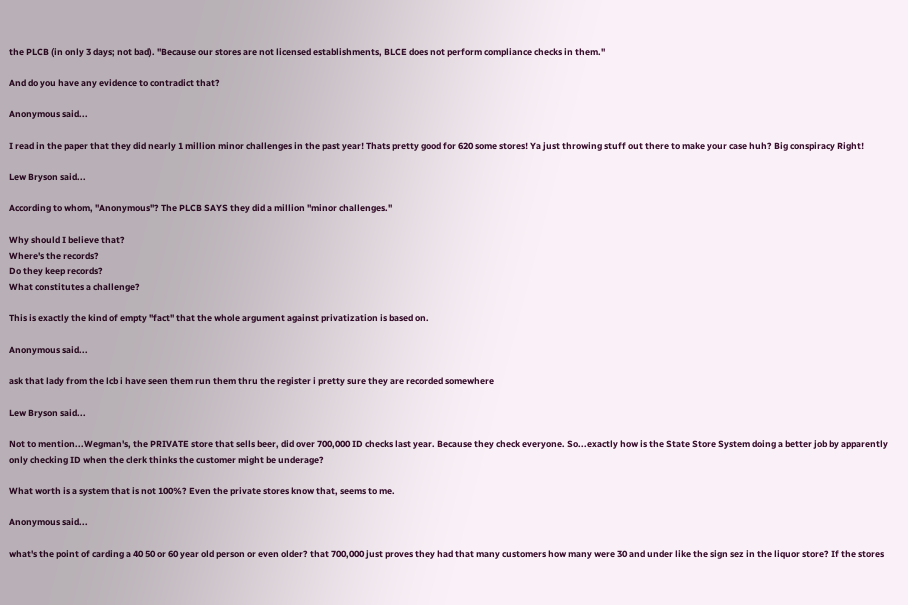the PLCB (in only 3 days; not bad). "Because our stores are not licensed establishments, BLCE does not perform compliance checks in them."

And do you have any evidence to contradict that?

Anonymous said...

I read in the paper that they did nearly 1 million minor challenges in the past year! Thats pretty good for 620 some stores! Ya just throwing stuff out there to make your case huh? Big conspiracy Right!

Lew Bryson said...

According to whom, "Anonymous"? The PLCB SAYS they did a million "minor challenges."

Why should I believe that?
Where's the records?
Do they keep records?
What constitutes a challenge?

This is exactly the kind of empty "fact" that the whole argument against privatization is based on.

Anonymous said...

ask that lady from the lcb i have seen them run them thru the register i pretty sure they are recorded somewhere

Lew Bryson said...

Not to mention...Wegman's, the PRIVATE store that sells beer, did over 700,000 ID checks last year. Because they check everyone. So...exactly how is the State Store System doing a better job by apparently only checking ID when the clerk thinks the customer might be underage?

What worth is a system that is not 100%? Even the private stores know that, seems to me.

Anonymous said...

what's the point of carding a 40 50 or 60 year old person or even older? that 700,000 just proves they had that many customers how many were 30 and under like the sign sez in the liquor store? If the stores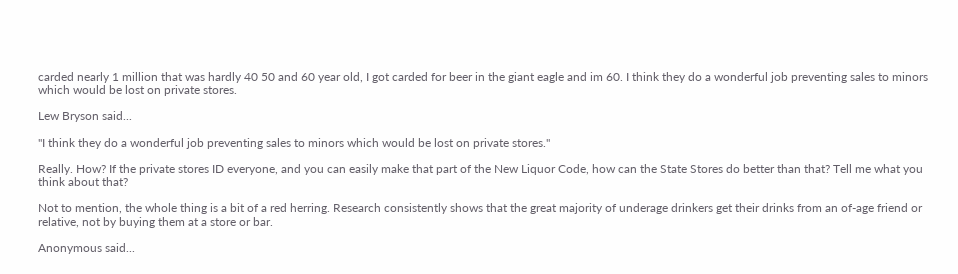carded nearly 1 million that was hardly 40 50 and 60 year old, I got carded for beer in the giant eagle and im 60. I think they do a wonderful job preventing sales to minors which would be lost on private stores.

Lew Bryson said...

"I think they do a wonderful job preventing sales to minors which would be lost on private stores."

Really. How? If the private stores ID everyone, and you can easily make that part of the New Liquor Code, how can the State Stores do better than that? Tell me what you think about that?

Not to mention, the whole thing is a bit of a red herring. Research consistently shows that the great majority of underage drinkers get their drinks from an of-age friend or relative, not by buying them at a store or bar.

Anonymous said...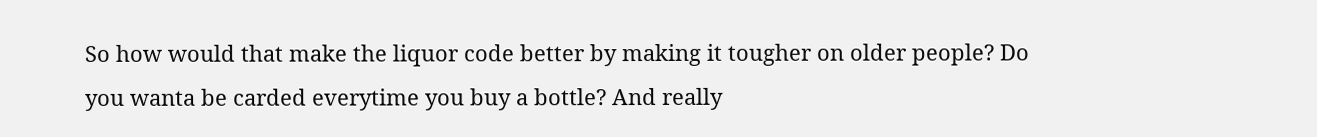So how would that make the liquor code better by making it tougher on older people? Do you wanta be carded everytime you buy a bottle? And really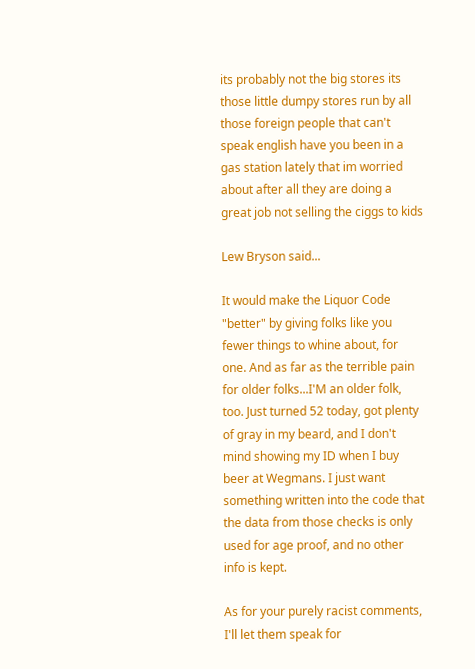its probably not the big stores its those little dumpy stores run by all those foreign people that can't speak english have you been in a gas station lately that im worried about after all they are doing a great job not selling the ciggs to kids

Lew Bryson said...

It would make the Liquor Code "better" by giving folks like you fewer things to whine about, for one. And as far as the terrible pain for older folks...I'M an older folk, too. Just turned 52 today, got plenty of gray in my beard, and I don't mind showing my ID when I buy beer at Wegmans. I just want something written into the code that the data from those checks is only used for age proof, and no other info is kept.

As for your purely racist comments, I'll let them speak for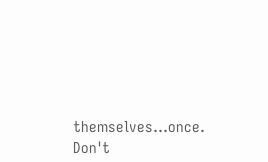themselves...once. Don't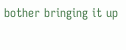bother bringing it up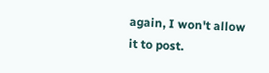again, I won't allow it to post.